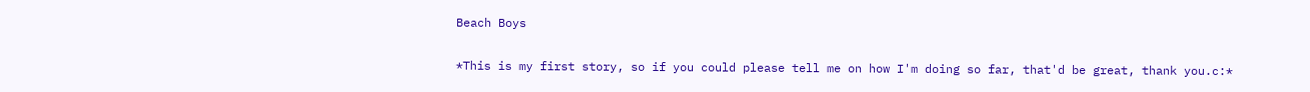Beach Boys

*This is my first story, so if you could please tell me on how I'm doing so far, that'd be great, thank you.c:*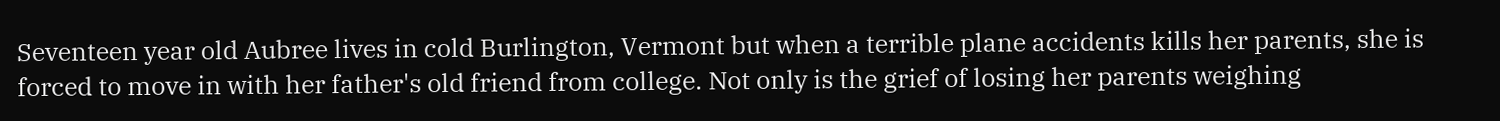Seventeen year old Aubree lives in cold Burlington, Vermont but when a terrible plane accidents kills her parents, she is forced to move in with her father's old friend from college. Not only is the grief of losing her parents weighing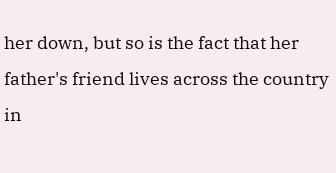her down, but so is the fact that her father's friend lives across the country in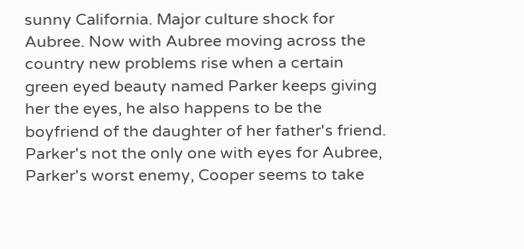sunny California. Major culture shock for Aubree. Now with Aubree moving across the country new problems rise when a certain green eyed beauty named Parker keeps giving her the eyes, he also happens to be the boyfriend of the daughter of her father's friend. Parker's not the only one with eyes for Aubree, Parker's worst enemy, Cooper seems to take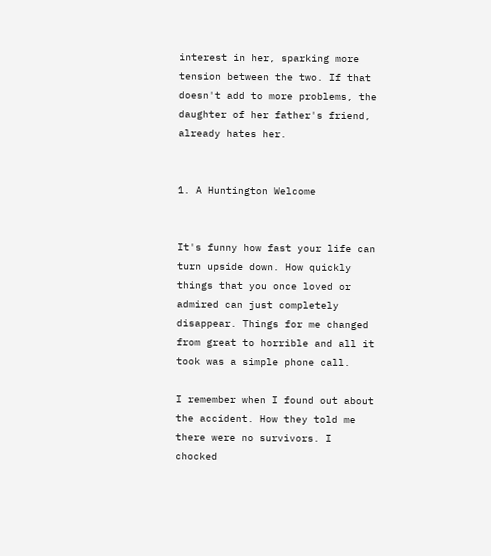interest in her, sparking more tension between the two. If that doesn't add to more problems, the daughter of her father's friend, already hates her.


1. A Huntington Welcome


It's funny how fast your life can turn upside down. How quickly things that you once loved or admired can just completely disappear. Things for me changed from great to horrible and all it took was a simple phone call.

I remember when I found out about the accident. How they told me there were no survivors. I chocked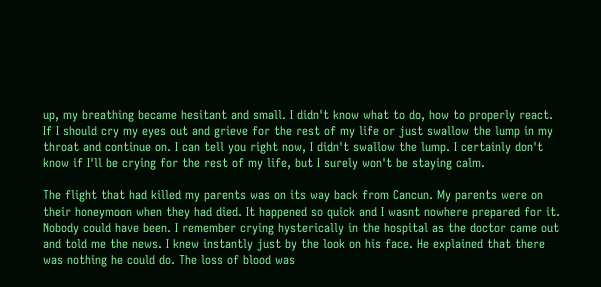up, my breathing became hesitant and small. I didn't know what to do, how to properly react. If I should cry my eyes out and grieve for the rest of my life or just swallow the lump in my throat and continue on. I can tell you right now, I didn't swallow the lump. I certainly don't know if I'll be crying for the rest of my life, but I surely won't be staying calm.

The flight that had killed my parents was on its way back from Cancun. My parents were on their honeymoon when they had died. It happened so quick and I wasnt nowhere prepared for it. Nobody could have been. I remember crying hysterically in the hospital as the doctor came out and told me the news. I knew instantly just by the look on his face. He explained that there was nothing he could do. The loss of blood was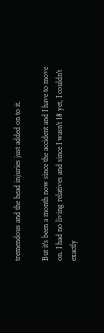tremendous and the head injuries just added on to it.

But it's been a month now since the accident and I have to move on. I had no living relatives and since I wasn't 18 yet, I couldn't exactly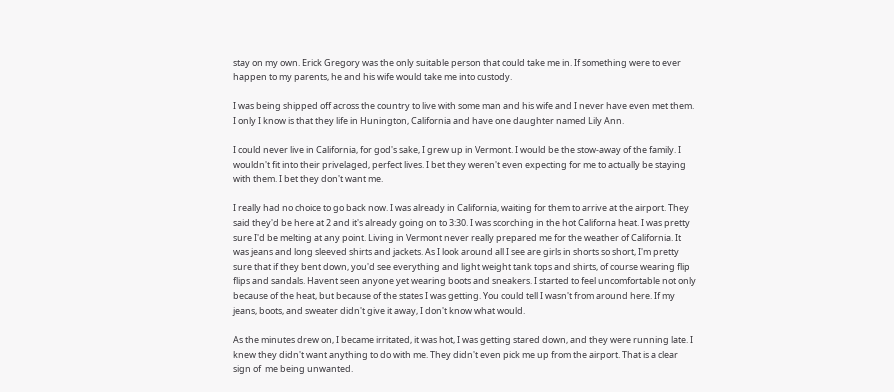stay on my own. Erick Gregory was the only suitable person that could take me in. If something were to ever happen to my parents, he and his wife would take me into custody.

I was being shipped off across the country to live with some man and his wife and I never have even met them. I only I know is that they life in Hunington, California and have one daughter named Lily Ann.

I could never live in California, for god's sake, I grew up in Vermont. I would be the stow-away of the family. I wouldn't fit into their privelaged, perfect lives. I bet they weren't even expecting for me to actually be staying with them. I bet they don't want me.

I really had no choice to go back now. I was already in California, waiting for them to arrive at the airport. They said they'd be here at 2 and it's already going on to 3:30. I was scorching in the hot Californa heat. I was pretty sure I'd be melting at any point. Living in Vermont never really prepared me for the weather of California. It was jeans and long sleeved shirts and jackets. As I look around all I see are girls in shorts so short, I'm pretty sure that if they bent down, you'd see everything and light weight tank tops and shirts, of course wearing flip flips and sandals. Havent seen anyone yet wearing boots and sneakers. I started to feel uncomfortable not only because of the heat, but because of the states I was getting. You could tell I wasn't from around here. If my jeans, boots, and sweater didn't give it away, I don't know what would.

As the minutes drew on, I became irritated, it was hot, I was getting stared down, and they were running late. I knew they didn't want anything to do with me. They didn't even pick me up from the airport. That is a clear sign of  me being unwanted.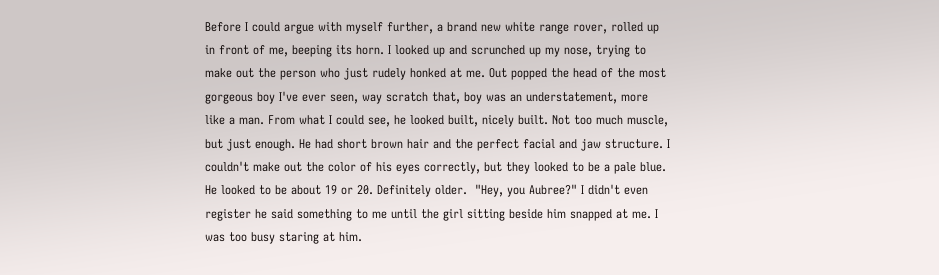Before I could argue with myself further, a brand new white range rover, rolled up in front of me, beeping its horn. I looked up and scrunched up my nose, trying to make out the person who just rudely honked at me. Out popped the head of the most gorgeous boy I've ever seen, way scratch that, boy was an understatement, more like a man. From what I could see, he looked built, nicely built. Not too much muscle, but just enough. He had short brown hair and the perfect facial and jaw structure. I couldn't make out the color of his eyes correctly, but they looked to be a pale blue. He looked to be about 19 or 20. Definitely older.  "Hey, you Aubree?" I didn't even register he said something to me until the girl sitting beside him snapped at me. I was too busy staring at him.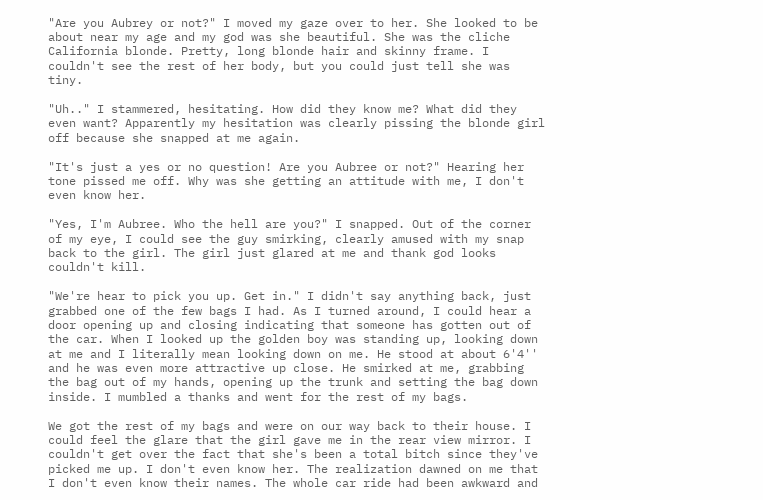"Are you Aubrey or not?" I moved my gaze over to her. She looked to be about near my age and my god was she beautiful. She was the cliche California blonde. Pretty, long blonde hair and skinny frame. I couldn't see the rest of her body, but you could just tell she was tiny.

"Uh.." I stammered, hesitating. How did they know me? What did they even want? Apparently my hesitation was clearly pissing the blonde girl off because she snapped at me again.

"It's just a yes or no question! Are you Aubree or not?" Hearing her tone pissed me off. Why was she getting an attitude with me, I don't even know her.

"Yes, I'm Aubree. Who the hell are you?" I snapped. Out of the corner of my eye, I could see the guy smirking, clearly amused with my snap back to the girl. The girl just glared at me and thank god looks couldn't kill.

"We're hear to pick you up. Get in." I didn't say anything back, just grabbed one of the few bags I had. As I turned around, I could hear a door opening up and closing indicating that someone has gotten out of the car. When I looked up the golden boy was standing up, looking down at me and I literally mean looking down on me. He stood at about 6'4'' and he was even more attractive up close. He smirked at me, grabbing the bag out of my hands, opening up the trunk and setting the bag down inside. I mumbled a thanks and went for the rest of my bags.

We got the rest of my bags and were on our way back to their house. I could feel the glare that the girl gave me in the rear view mirror. I couldn't get over the fact that she's been a total bitch since they've picked me up. I don't even know her. The realization dawned on me that I don't even know their names. The whole car ride had been awkward and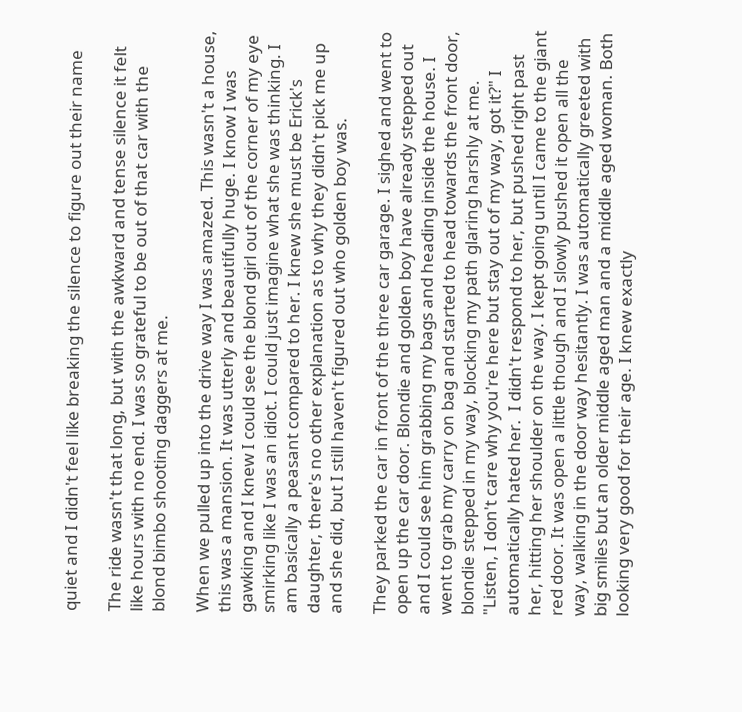quiet and I didn't feel like breaking the silence to figure out their name

The ride wasn't that long, but with the awkward and tense silence it felt like hours with no end. I was so grateful to be out of that car with the blond bimbo shooting daggers at me.

When we pulled up into the drive way I was amazed. This wasn't a house, this was a mansion. It was utterly and beautifully huge. I know I was gawking and I knew I could see the blond girl out of the corner of my eye smirking like I was an idiot. I could just imagine what she was thinking. I am basically a peasant compared to her. I knew she must be Erick's  daughter, there's no other explanation as to why they didn't pick me up and she did, but I still haven't figured out who golden boy was.

They parked the car in front of the three car garage. I sighed and went to open up the car door. Blondie and golden boy have already stepped out and I could see him grabbing my bags and heading inside the house. I went to grab my carry on bag and started to head towards the front door, blondie stepped in my way, blocking my path glaring harshly at me. "Listen, I don't care why you're here but stay out of my way, got it?" I automatically hated her.  I didn't respond to her, but pushed right past her, hitting her shoulder on the way. I kept going until I came to the giant red door. It was open a little though and I slowly pushed it open all the way, walking in the door way hesitantly. I was automatically greeted with big smiles but an older middle aged man and a middle aged woman. Both looking very good for their age. I knew exactly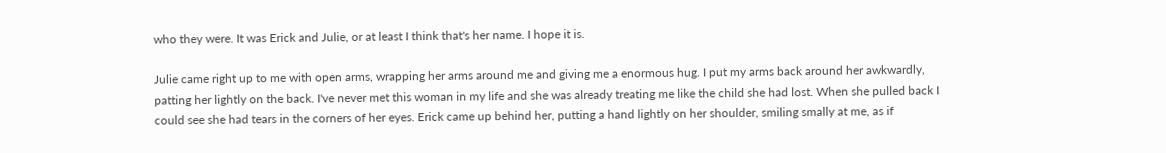who they were. It was Erick and Julie, or at least I think that's her name. I hope it is.

Julie came right up to me with open arms, wrapping her arms around me and giving me a enormous hug. I put my arms back around her awkwardly, patting her lightly on the back. I've never met this woman in my life and she was already treating me like the child she had lost. When she pulled back I could see she had tears in the corners of her eyes. Erick came up behind her, putting a hand lightly on her shoulder, smiling smally at me, as if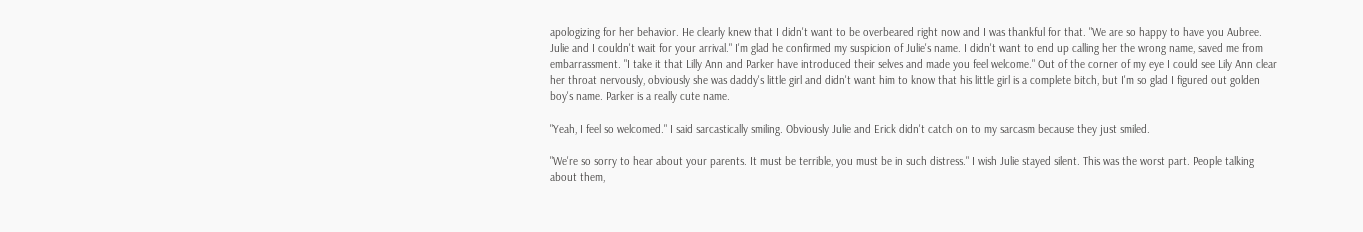apologizing for her behavior. He clearly knew that I didn't want to be overbeared right now and I was thankful for that. "We are so happy to have you Aubree. Julie and I couldn't wait for your arrival." I'm glad he confirmed my suspicion of Julie's name. I didn't want to end up calling her the wrong name, saved me from embarrassment. "I take it that Lilly Ann and Parker have introduced their selves and made you feel welcome." Out of the corner of my eye I could see Lily Ann clear her throat nervously, obviously she was daddy's little girl and didn't want him to know that his little girl is a complete bitch, but I'm so glad I figured out golden boy's name. Parker is a really cute name.

"Yeah, I feel so welcomed." I said sarcastically smiling. Obviously Julie and Erick didn't catch on to my sarcasm because they just smiled.

"We're so sorry to hear about your parents. It must be terrible, you must be in such distress." I wish Julie stayed silent. This was the worst part. People talking about them,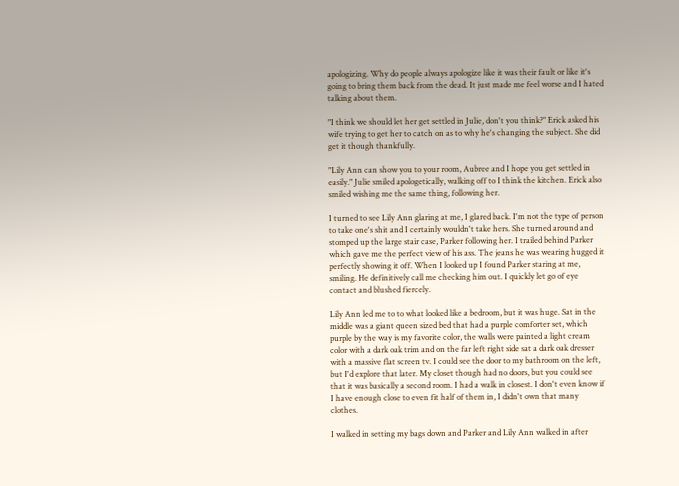apologizing. Why do people always apologize like it was their fault or like it's going to bring them back from the dead. It just made me feel worse and I hated talking about them.

"I think we should let her get settled in Julie, don't you think?" Erick asked his wife trying to get her to catch on as to why he's changing the subject. She did get it though thankfully.

"Lily Ann can show you to your room, Aubree and I hope you get settled in easily." Julie smiled apologetically, walking off to I think the kitchen. Erick also smiled wishing me the same thing, following her.

I turned to see Lily Ann glaring at me, I glared back. I'm not the type of person to take one's shit and I certainly wouldn't take hers. She turned around and stomped up the large stair case, Parker following her. I trailed behind Parker which gave me the perfect view of his ass. The jeans he was wearing hugged it perfectly showing it off. When I looked up I found Parker staring at me, smiling. He definitively call me checking him out. I quickly let go of eye contact and blushed fiercely.

Lily Ann led me to to what looked like a bedroom, but it was huge. Sat in the middle was a giant queen sized bed that had a purple comforter set, which purple by the way is my favorite color, the walls were painted a light cream color with a dark oak trim and on the far left right side sat a dark oak dresser with a massive flat screen tv. I could see the door to my bathroom on the left, but I'd explore that later. My closet though had no doors, but you could see that it was basically a second room. I had a walk in closest. I don't even know if I have enough close to even fit half of them in, I didn't own that many clothes.

I walked in setting my bags down and Parker and Lily Ann walked in after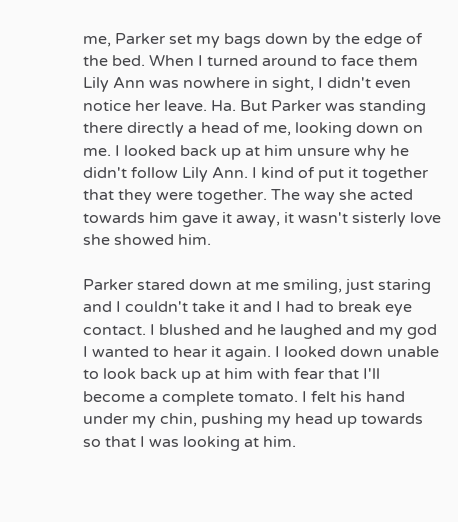me, Parker set my bags down by the edge of the bed. When I turned around to face them Lily Ann was nowhere in sight, I didn't even notice her leave. Ha. But Parker was standing there directly a head of me, looking down on me. I looked back up at him unsure why he didn't follow Lily Ann. I kind of put it together that they were together. The way she acted towards him gave it away, it wasn't sisterly love she showed him.

Parker stared down at me smiling, just staring and I couldn't take it and I had to break eye contact. I blushed and he laughed and my god I wanted to hear it again. I looked down unable to look back up at him with fear that I'll become a complete tomato. I felt his hand under my chin, pushing my head up towards so that I was looking at him.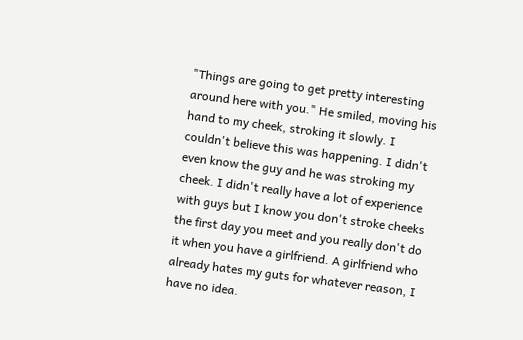"Things are going to get pretty interesting around here with you." He smiled, moving his hand to my cheek, stroking it slowly. I couldn't believe this was happening. I didn't even know the guy and he was stroking my cheek. I didn't really have a lot of experience with guys but I know you don't stroke cheeks the first day you meet and you really don't do it when you have a girlfriend. A girlfriend who already hates my guts for whatever reason, I have no idea.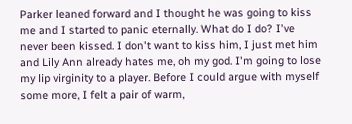Parker leaned forward and I thought he was going to kiss me and I started to panic eternally. What do I do? I've never been kissed. I don't want to kiss him, I just met him and Lily Ann already hates me, oh my god. I'm going to lose my lip virginity to a player. Before I could argue with myself some more, I felt a pair of warm,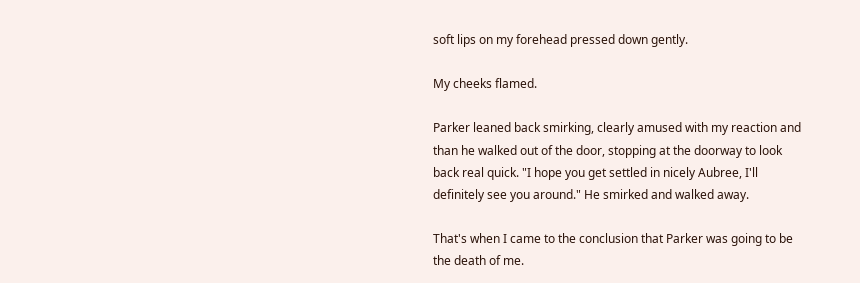soft lips on my forehead pressed down gently.

My cheeks flamed.

Parker leaned back smirking, clearly amused with my reaction and than he walked out of the door, stopping at the doorway to look back real quick. "I hope you get settled in nicely Aubree, I'll definitely see you around." He smirked and walked away.

That's when I came to the conclusion that Parker was going to be the death of me.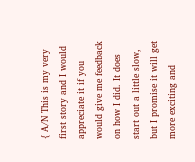{ A/N This is my very first story and I would appreciate it if you would give me feedback on how I did. It does start out a little slow, but I promise it will get more exciting and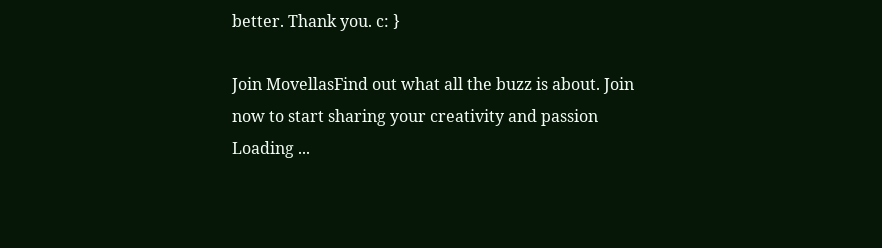better. Thank you. c: }

Join MovellasFind out what all the buzz is about. Join now to start sharing your creativity and passion
Loading ...